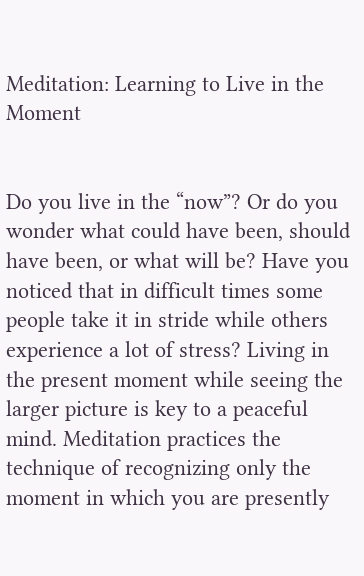Meditation: Learning to Live in the Moment


Do you live in the “now”? Or do you wonder what could have been, should have been, or what will be? Have you noticed that in difficult times some people take it in stride while others experience a lot of stress? Living in the present moment while seeing the larger picture is key to a peaceful mind. Meditation practices the technique of recognizing only the moment in which you are presently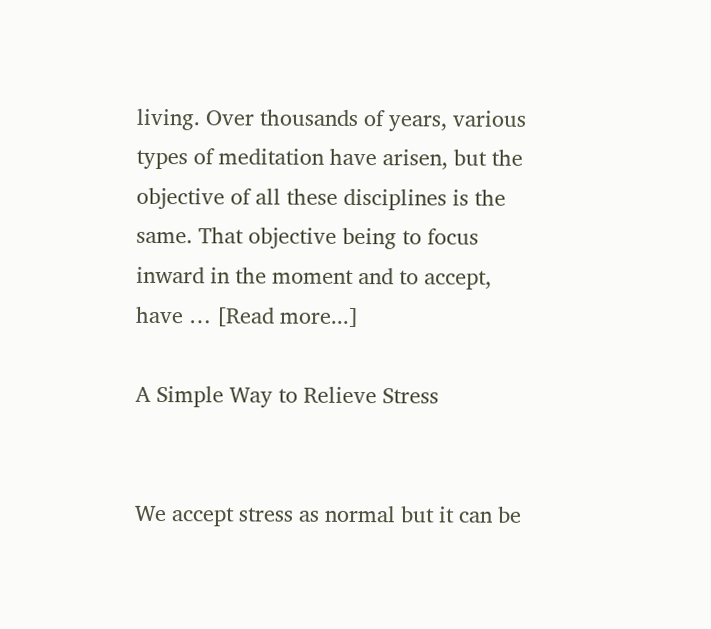living. Over thousands of years, various types of meditation have arisen, but the objective of all these disciplines is the same. That objective being to focus inward in the moment and to accept, have … [Read more...]

A Simple Way to Relieve Stress


We accept stress as normal but it can be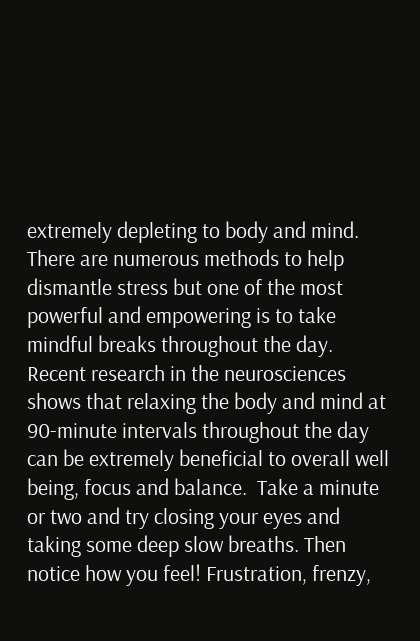extremely depleting to body and mind. There are numerous methods to help dismantle stress but one of the most powerful and empowering is to take mindful breaks throughout the day. Recent research in the neurosciences shows that relaxing the body and mind at 90-minute intervals throughout the day can be extremely beneficial to overall well being, focus and balance.  Take a minute or two and try closing your eyes and taking some deep slow breaths. Then notice how you feel! Frustration, frenzy,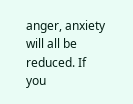anger, anxiety will all be reduced. If you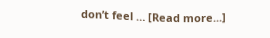don’t feel … [Read more...]